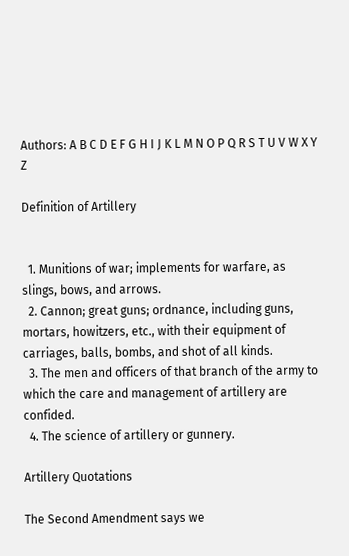Authors: A B C D E F G H I J K L M N O P Q R S T U V W X Y Z

Definition of Artillery


  1. Munitions of war; implements for warfare, as slings, bows, and arrows.
  2. Cannon; great guns; ordnance, including guns, mortars, howitzers, etc., with their equipment of carriages, balls, bombs, and shot of all kinds.
  3. The men and officers of that branch of the army to which the care and management of artillery are confided.
  4. The science of artillery or gunnery.

Artillery Quotations

The Second Amendment says we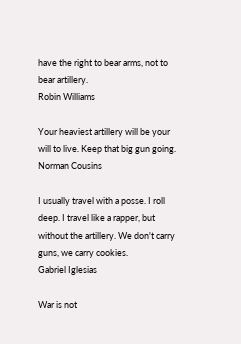have the right to bear arms, not to bear artillery.
Robin Williams

Your heaviest artillery will be your will to live. Keep that big gun going.
Norman Cousins

I usually travel with a posse. I roll deep. I travel like a rapper, but without the artillery. We don't carry guns, we carry cookies.
Gabriel Iglesias

War is not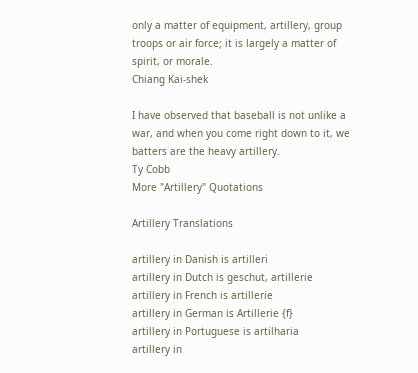only a matter of equipment, artillery, group troops or air force; it is largely a matter of spirit, or morale.
Chiang Kai-shek

I have observed that baseball is not unlike a war, and when you come right down to it, we batters are the heavy artillery.
Ty Cobb
More "Artillery" Quotations

Artillery Translations

artillery in Danish is artilleri
artillery in Dutch is geschut, artillerie
artillery in French is artillerie
artillery in German is Artillerie {f}
artillery in Portuguese is artilharia
artillery in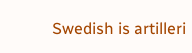Swedish is artilleri